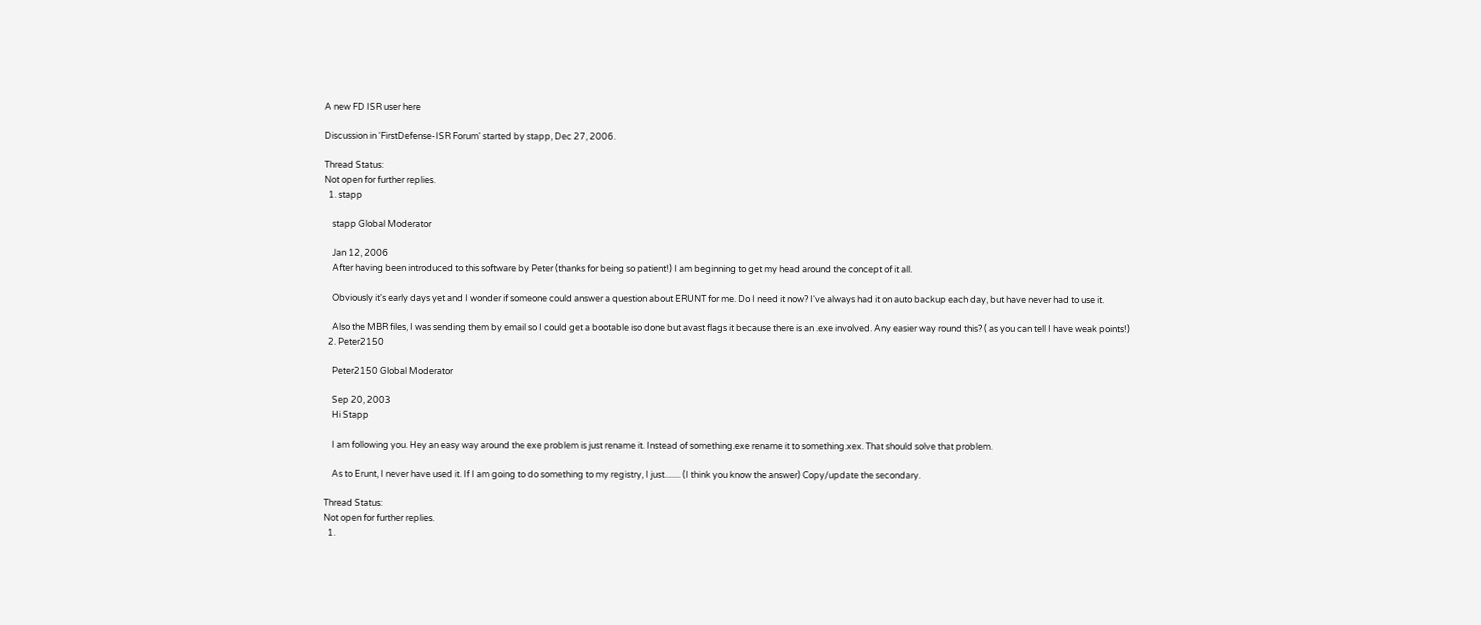A new FD ISR user here

Discussion in 'FirstDefense-ISR Forum' started by stapp, Dec 27, 2006.

Thread Status:
Not open for further replies.
  1. stapp

    stapp Global Moderator

    Jan 12, 2006
    After having been introduced to this software by Peter (thanks for being so patient!) I am beginning to get my head around the concept of it all.

    Obviously it's early days yet and I wonder if someone could answer a question about ERUNT for me. Do I need it now? I've always had it on auto backup each day, but have never had to use it.

    Also the MBR files, I was sending them by email so I could get a bootable iso done but avast flags it because there is an .exe involved. Any easier way round this? ( as you can tell I have weak points!)
  2. Peter2150

    Peter2150 Global Moderator

    Sep 20, 2003
    Hi Stapp

    I am following you. Hey an easy way around the exe problem is just rename it. Instead of something.exe rename it to something.xex. That should solve that problem.

    As to Erunt, I never have used it. If I am going to do something to my registry, I just........ (I think you know the answer) Copy/update the secondary.

Thread Status:
Not open for further replies.
  1.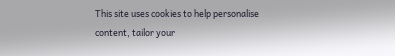This site uses cookies to help personalise content, tailor your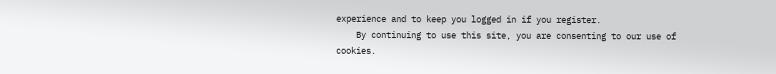experience and to keep you logged in if you register.
    By continuing to use this site, you are consenting to our use of cookies.